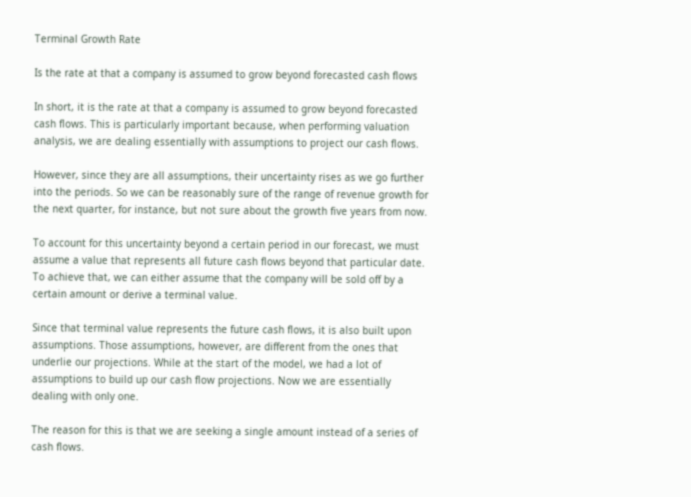Terminal Growth Rate

Is the rate at that a company is assumed to grow beyond forecasted cash flows

In short, it is the rate at that a company is assumed to grow beyond forecasted cash flows. This is particularly important because, when performing valuation analysis, we are dealing essentially with assumptions to project our cash flows.

However, since they are all assumptions, their uncertainty rises as we go further into the periods. So we can be reasonably sure of the range of revenue growth for the next quarter, for instance, but not sure about the growth five years from now.

To account for this uncertainty beyond a certain period in our forecast, we must assume a value that represents all future cash flows beyond that particular date. To achieve that, we can either assume that the company will be sold off by a certain amount or derive a terminal value.

Since that terminal value represents the future cash flows, it is also built upon assumptions. Those assumptions, however, are different from the ones that underlie our projections. While at the start of the model, we had a lot of assumptions to build up our cash flow projections. Now we are essentially dealing with only one.

The reason for this is that we are seeking a single amount instead of a series of cash flows.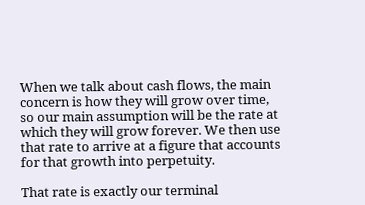When we talk about cash flows, the main concern is how they will grow over time, so our main assumption will be the rate at which they will grow forever. We then use that rate to arrive at a figure that accounts for that growth into perpetuity.

That rate is exactly our terminal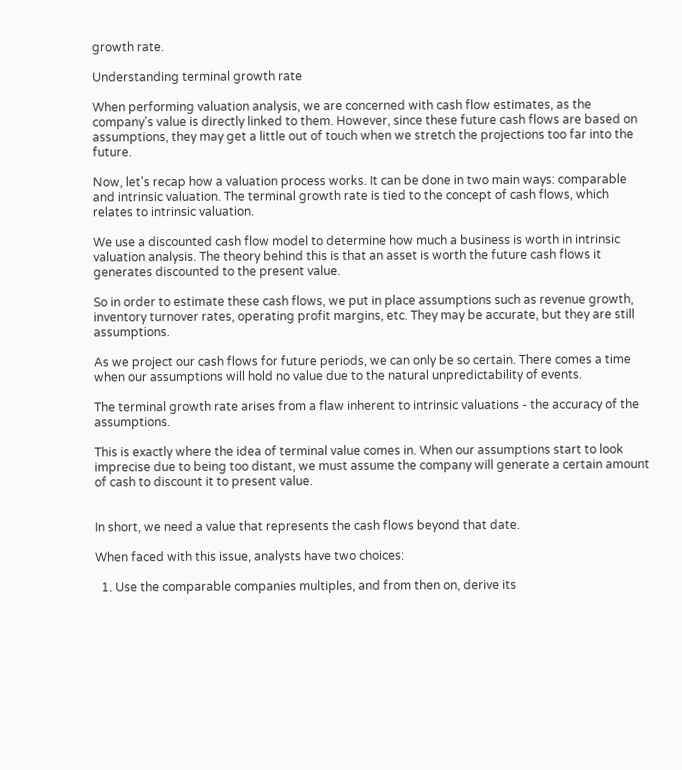growth rate.

Understanding terminal growth rate

When performing valuation analysis, we are concerned with cash flow estimates, as the company's value is directly linked to them. However, since these future cash flows are based on assumptions, they may get a little out of touch when we stretch the projections too far into the future.

Now, let's recap how a valuation process works. It can be done in two main ways: comparable and intrinsic valuation. The terminal growth rate is tied to the concept of cash flows, which relates to intrinsic valuation.

We use a discounted cash flow model to determine how much a business is worth in intrinsic valuation analysis. The theory behind this is that an asset is worth the future cash flows it generates discounted to the present value.

So in order to estimate these cash flows, we put in place assumptions such as revenue growth, inventory turnover rates, operating profit margins, etc. They may be accurate, but they are still assumptions.

As we project our cash flows for future periods, we can only be so certain. There comes a time when our assumptions will hold no value due to the natural unpredictability of events.

The terminal growth rate arises from a flaw inherent to intrinsic valuations - the accuracy of the assumptions.

This is exactly where the idea of terminal value comes in. When our assumptions start to look imprecise due to being too distant, we must assume the company will generate a certain amount of cash to discount it to present value.


In short, we need a value that represents the cash flows beyond that date.

When faced with this issue, analysts have two choices:

  1. Use the comparable companies multiples, and from then on, derive its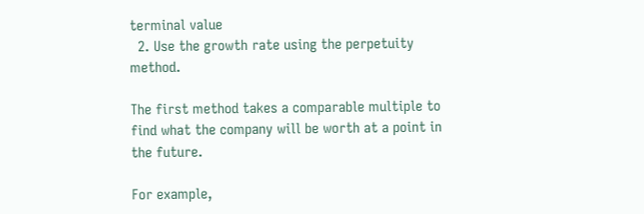terminal value
  2. Use the growth rate using the perpetuity method.

The first method takes a comparable multiple to find what the company will be worth at a point in the future.

For example,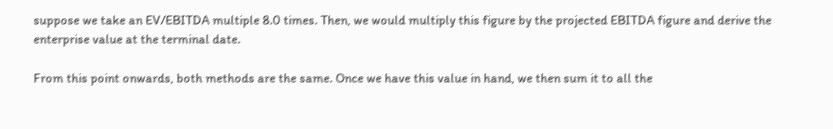suppose we take an EV/EBITDA multiple 8.0 times. Then, we would multiply this figure by the projected EBITDA figure and derive the enterprise value at the terminal date.

From this point onwards, both methods are the same. Once we have this value in hand, we then sum it to all the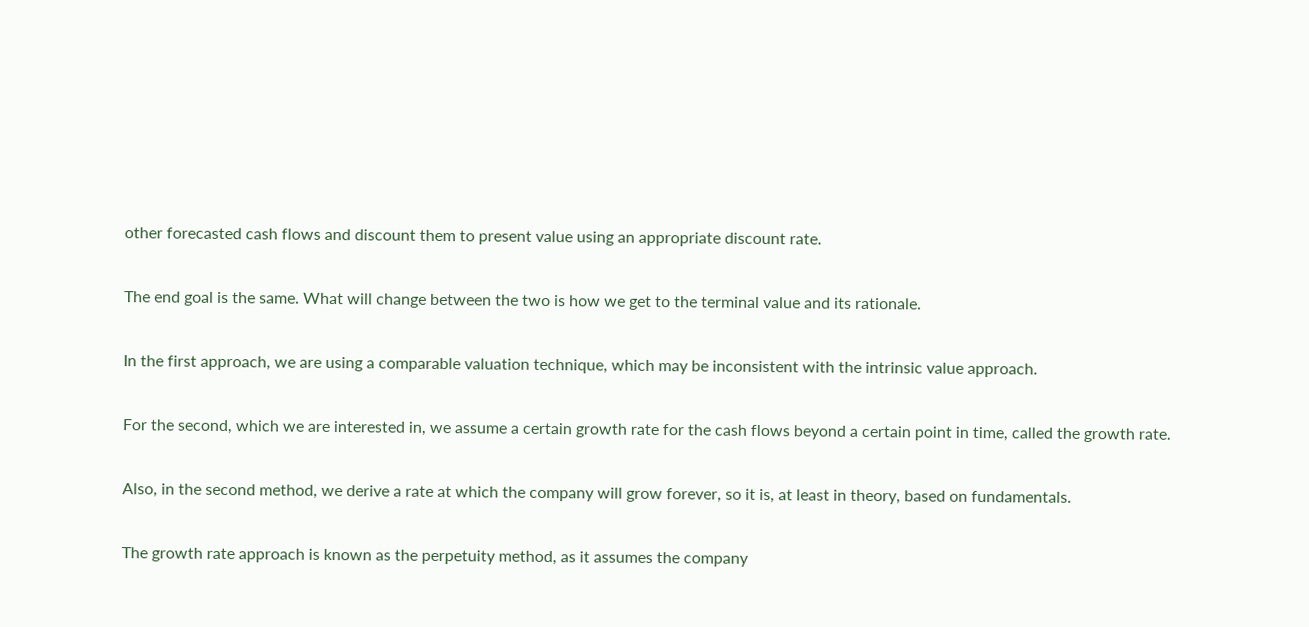other forecasted cash flows and discount them to present value using an appropriate discount rate.

The end goal is the same. What will change between the two is how we get to the terminal value and its rationale.

In the first approach, we are using a comparable valuation technique, which may be inconsistent with the intrinsic value approach.

For the second, which we are interested in, we assume a certain growth rate for the cash flows beyond a certain point in time, called the growth rate.

Also, in the second method, we derive a rate at which the company will grow forever, so it is, at least in theory, based on fundamentals.

The growth rate approach is known as the perpetuity method, as it assumes the company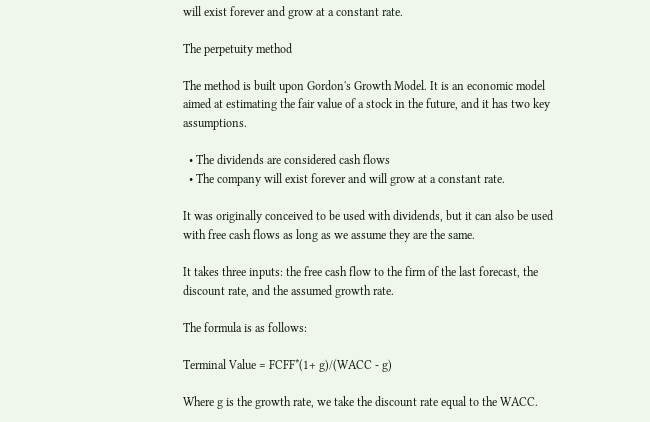will exist forever and grow at a constant rate.

The perpetuity method

The method is built upon Gordon's Growth Model. It is an economic model aimed at estimating the fair value of a stock in the future, and it has two key assumptions.

  • The dividends are considered cash flows
  • The company will exist forever and will grow at a constant rate.

It was originally conceived to be used with dividends, but it can also be used with free cash flows as long as we assume they are the same.

It takes three inputs: the free cash flow to the firm of the last forecast, the discount rate, and the assumed growth rate.

The formula is as follows:

Terminal Value = FCFF*(1+ g)/(WACC - g)

Where g is the growth rate, we take the discount rate equal to the WACC.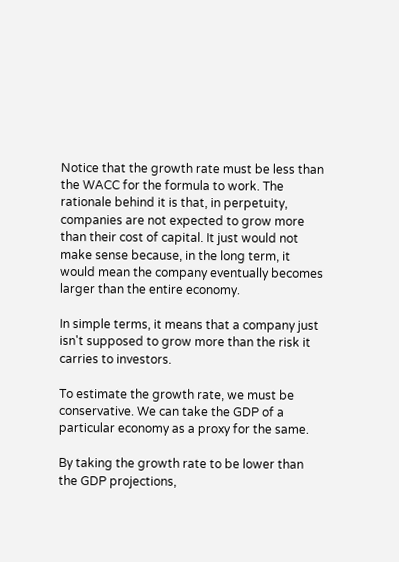Notice that the growth rate must be less than the WACC for the formula to work. The rationale behind it is that, in perpetuity, companies are not expected to grow more than their cost of capital. It just would not make sense because, in the long term, it would mean the company eventually becomes larger than the entire economy.

In simple terms, it means that a company just isn't supposed to grow more than the risk it carries to investors.

To estimate the growth rate, we must be conservative. We can take the GDP of a particular economy as a proxy for the same.

By taking the growth rate to be lower than the GDP projections,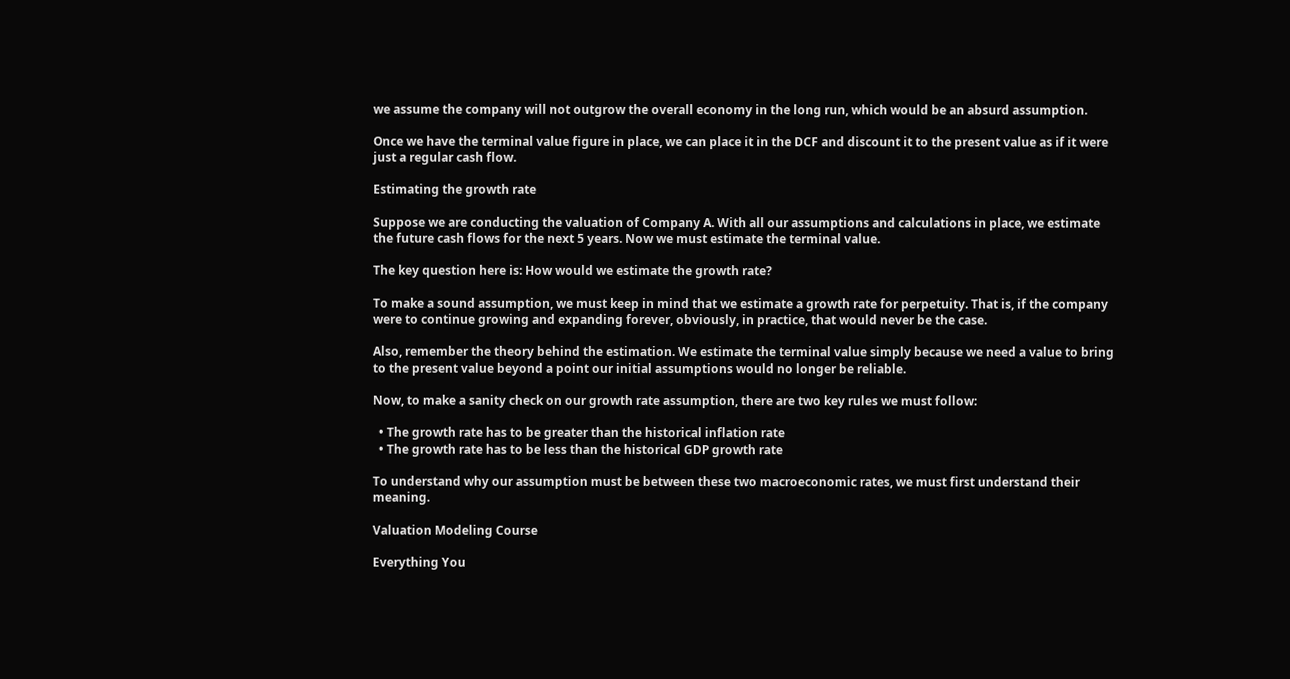we assume the company will not outgrow the overall economy in the long run, which would be an absurd assumption.

Once we have the terminal value figure in place, we can place it in the DCF and discount it to the present value as if it were just a regular cash flow.

Estimating the growth rate

Suppose we are conducting the valuation of Company A. With all our assumptions and calculations in place, we estimate the future cash flows for the next 5 years. Now we must estimate the terminal value.

The key question here is: How would we estimate the growth rate?

To make a sound assumption, we must keep in mind that we estimate a growth rate for perpetuity. That is, if the company were to continue growing and expanding forever, obviously, in practice, that would never be the case.

Also, remember the theory behind the estimation. We estimate the terminal value simply because we need a value to bring to the present value beyond a point our initial assumptions would no longer be reliable.

Now, to make a sanity check on our growth rate assumption, there are two key rules we must follow:

  • The growth rate has to be greater than the historical inflation rate
  • The growth rate has to be less than the historical GDP growth rate

To understand why our assumption must be between these two macroeconomic rates, we must first understand their meaning.

Valuation Modeling Course

Everything You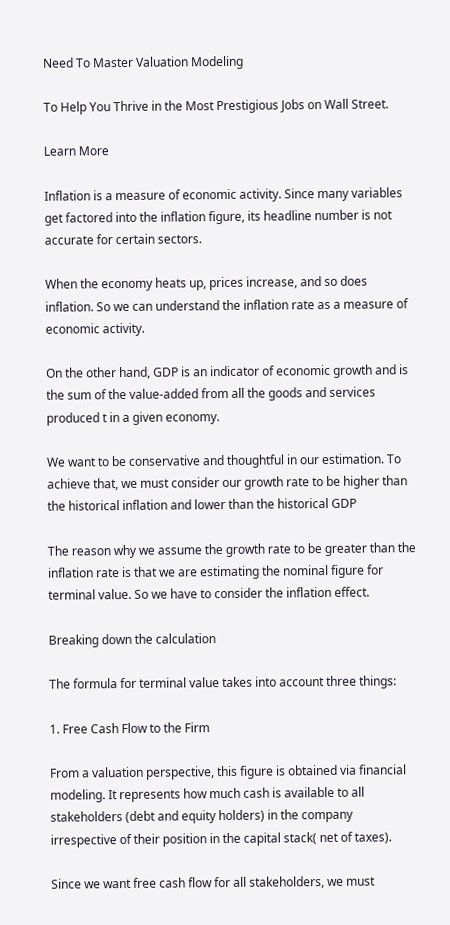Need To Master Valuation Modeling

To Help You Thrive in the Most Prestigious Jobs on Wall Street.

Learn More

Inflation is a measure of economic activity. Since many variables get factored into the inflation figure, its headline number is not accurate for certain sectors.

When the economy heats up, prices increase, and so does inflation. So we can understand the inflation rate as a measure of economic activity.

On the other hand, GDP is an indicator of economic growth and is the sum of the value-added from all the goods and services produced t in a given economy.

We want to be conservative and thoughtful in our estimation. To achieve that, we must consider our growth rate to be higher than the historical inflation and lower than the historical GDP

The reason why we assume the growth rate to be greater than the inflation rate is that we are estimating the nominal figure for terminal value. So we have to consider the inflation effect.

Breaking down the calculation

The formula for terminal value takes into account three things:

1. Free Cash Flow to the Firm

From a valuation perspective, this figure is obtained via financial modeling. It represents how much cash is available to all stakeholders (debt and equity holders) in the company irrespective of their position in the capital stack( net of taxes).

Since we want free cash flow for all stakeholders, we must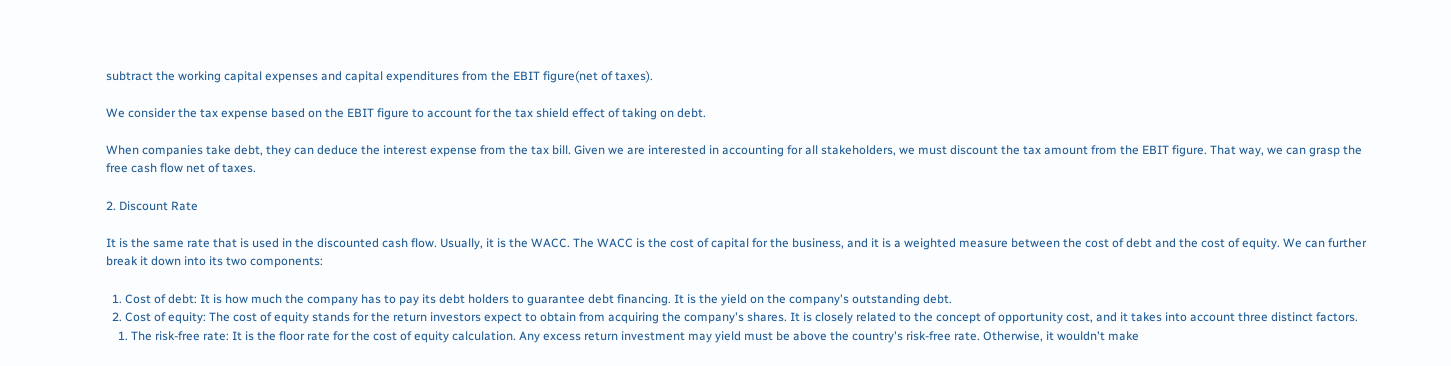subtract the working capital expenses and capital expenditures from the EBIT figure(net of taxes).

We consider the tax expense based on the EBIT figure to account for the tax shield effect of taking on debt.

When companies take debt, they can deduce the interest expense from the tax bill. Given we are interested in accounting for all stakeholders, we must discount the tax amount from the EBIT figure. That way, we can grasp the free cash flow net of taxes.

2. Discount Rate

It is the same rate that is used in the discounted cash flow. Usually, it is the WACC. The WACC is the cost of capital for the business, and it is a weighted measure between the cost of debt and the cost of equity. We can further break it down into its two components:

  1. Cost of debt: It is how much the company has to pay its debt holders to guarantee debt financing. It is the yield on the company's outstanding debt.
  2. Cost of equity: The cost of equity stands for the return investors expect to obtain from acquiring the company's shares. It is closely related to the concept of opportunity cost, and it takes into account three distinct factors.
    1. The risk-free rate: It is the floor rate for the cost of equity calculation. Any excess return investment may yield must be above the country's risk-free rate. Otherwise, it wouldn't make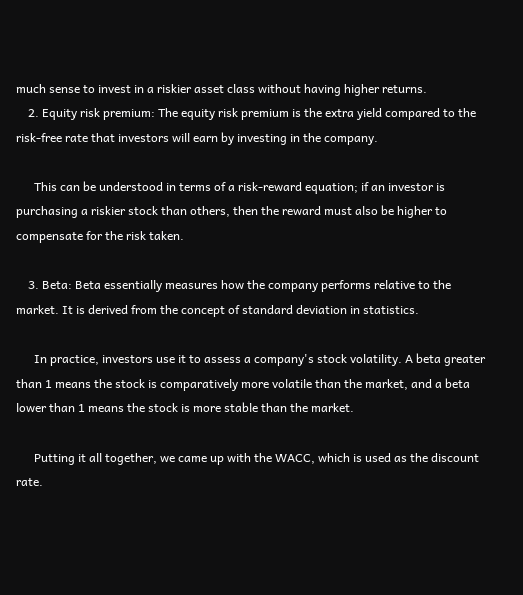much sense to invest in a riskier asset class without having higher returns.
    2. Equity risk premium: The equity risk premium is the extra yield compared to the risk-free rate that investors will earn by investing in the company.

      This can be understood in terms of a risk-reward equation; if an investor is purchasing a riskier stock than others, then the reward must also be higher to compensate for the risk taken.

    3. Beta: Beta essentially measures how the company performs relative to the market. It is derived from the concept of standard deviation in statistics.

      In practice, investors use it to assess a company's stock volatility. A beta greater than 1 means the stock is comparatively more volatile than the market, and a beta lower than 1 means the stock is more stable than the market.

      Putting it all together, we came up with the WACC, which is used as the discount rate.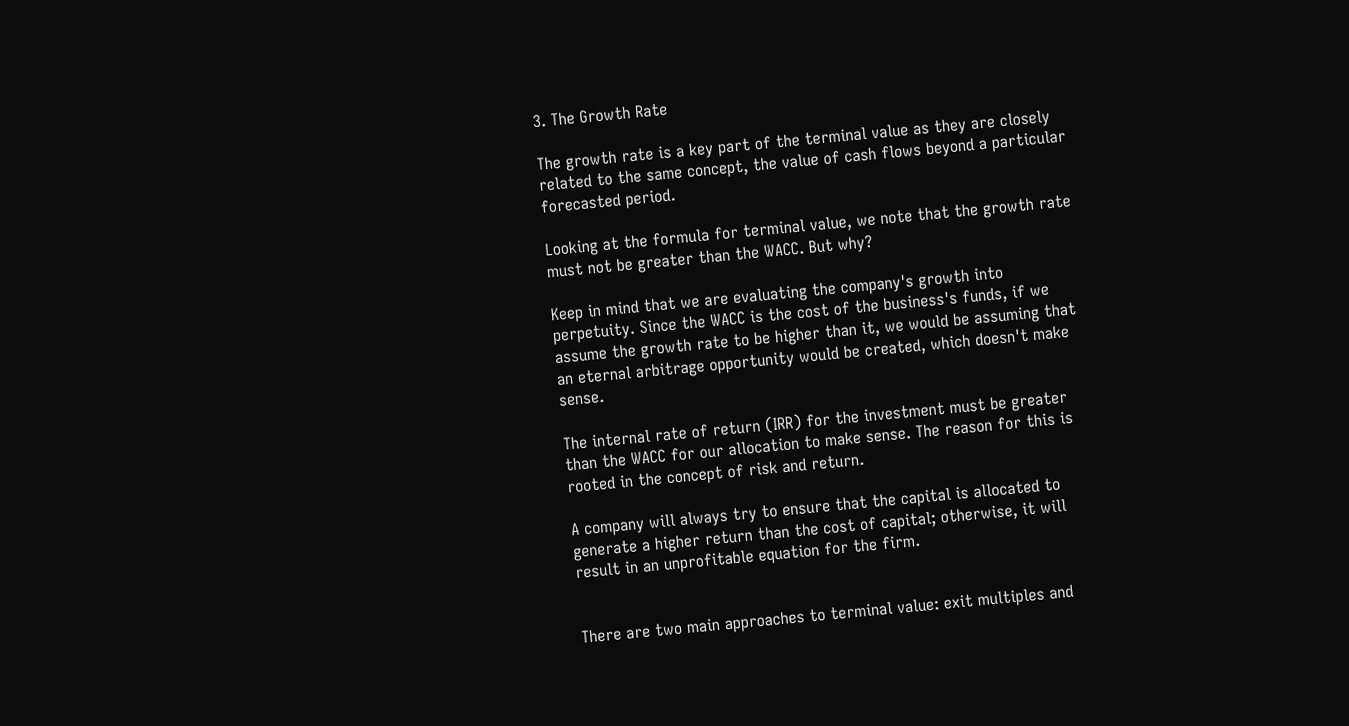3. The Growth Rate

The growth rate is a key part of the terminal value as they are closely related to the same concept, the value of cash flows beyond a particular forecasted period.

Looking at the formula for terminal value, we note that the growth rate must not be greater than the WACC. But why?

Keep in mind that we are evaluating the company's growth into perpetuity. Since the WACC is the cost of the business's funds, if we assume the growth rate to be higher than it, we would be assuming that an eternal arbitrage opportunity would be created, which doesn't make sense.

The internal rate of return (IRR) for the investment must be greater than the WACC for our allocation to make sense. The reason for this is rooted in the concept of risk and return.

A company will always try to ensure that the capital is allocated to generate a higher return than the cost of capital; otherwise, it will result in an unprofitable equation for the firm.


There are two main approaches to terminal value: exit multiples and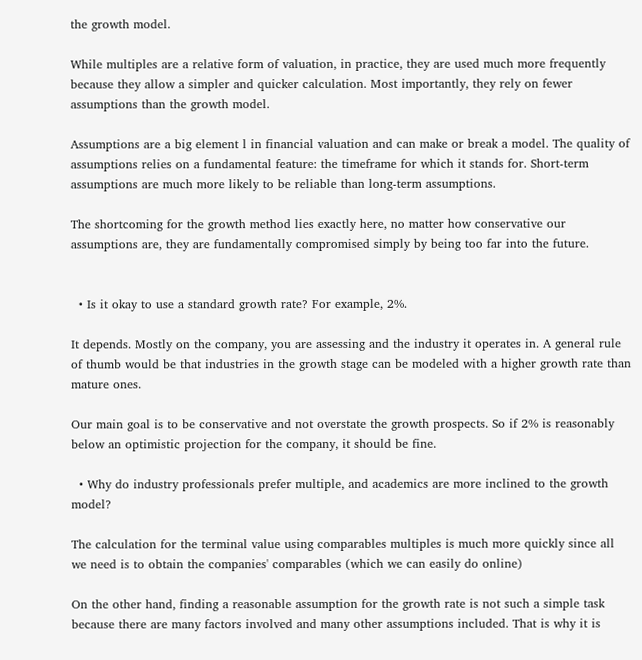the growth model.

While multiples are a relative form of valuation, in practice, they are used much more frequently because they allow a simpler and quicker calculation. Most importantly, they rely on fewer assumptions than the growth model.

Assumptions are a big element l in financial valuation and can make or break a model. The quality of assumptions relies on a fundamental feature: the timeframe for which it stands for. Short-term assumptions are much more likely to be reliable than long-term assumptions.

The shortcoming for the growth method lies exactly here, no matter how conservative our assumptions are, they are fundamentally compromised simply by being too far into the future.


  • Is it okay to use a standard growth rate? For example, 2%.

It depends. Mostly on the company, you are assessing and the industry it operates in. A general rule of thumb would be that industries in the growth stage can be modeled with a higher growth rate than mature ones.

Our main goal is to be conservative and not overstate the growth prospects. So if 2% is reasonably below an optimistic projection for the company, it should be fine.

  • Why do industry professionals prefer multiple, and academics are more inclined to the growth model?

The calculation for the terminal value using comparables multiples is much more quickly since all we need is to obtain the companies' comparables (which we can easily do online)

On the other hand, finding a reasonable assumption for the growth rate is not such a simple task because there are many factors involved and many other assumptions included. That is why it is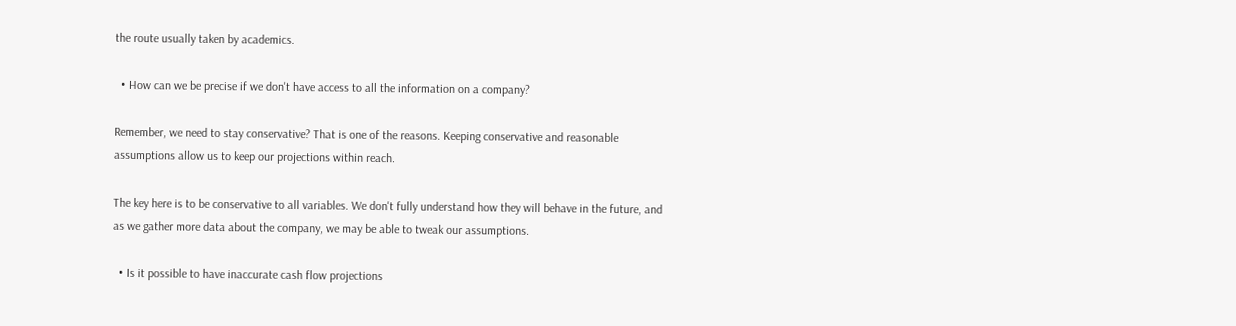the route usually taken by academics.

  • How can we be precise if we don't have access to all the information on a company?

Remember, we need to stay conservative? That is one of the reasons. Keeping conservative and reasonable assumptions allow us to keep our projections within reach.

The key here is to be conservative to all variables. We don't fully understand how they will behave in the future, and as we gather more data about the company, we may be able to tweak our assumptions.

  • Is it possible to have inaccurate cash flow projections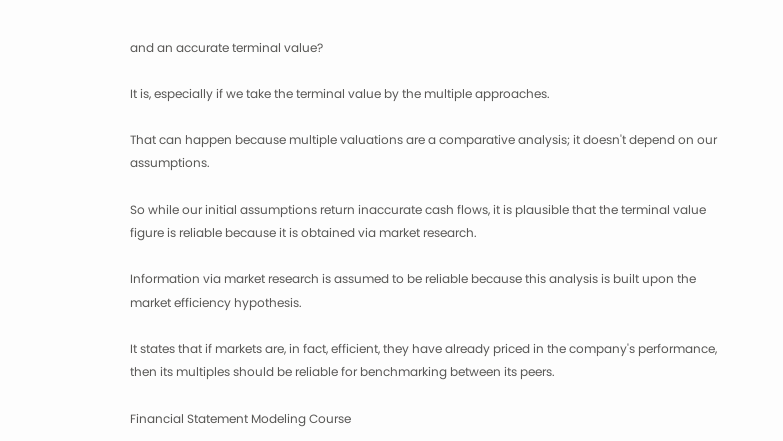and an accurate terminal value?

It is, especially if we take the terminal value by the multiple approaches.

That can happen because multiple valuations are a comparative analysis; it doesn't depend on our assumptions.

So while our initial assumptions return inaccurate cash flows, it is plausible that the terminal value figure is reliable because it is obtained via market research.

Information via market research is assumed to be reliable because this analysis is built upon the market efficiency hypothesis.

It states that if markets are, in fact, efficient, they have already priced in the company's performance, then its multiples should be reliable for benchmarking between its peers.

Financial Statement Modeling Course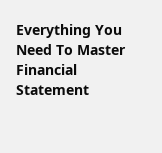Everything You Need To Master Financial Statement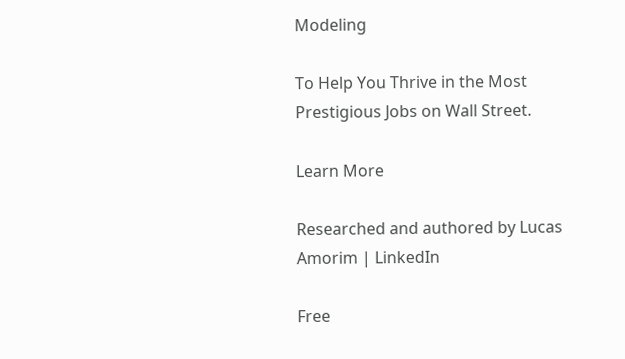Modeling

To Help You Thrive in the Most Prestigious Jobs on Wall Street.

Learn More

Researched and authored by Lucas Amorim | LinkedIn

Free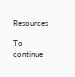Resources

To continue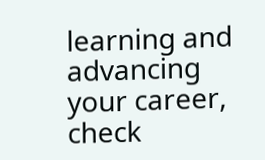learning and advancing your career, check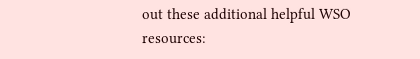out these additional helpful WSO resources: